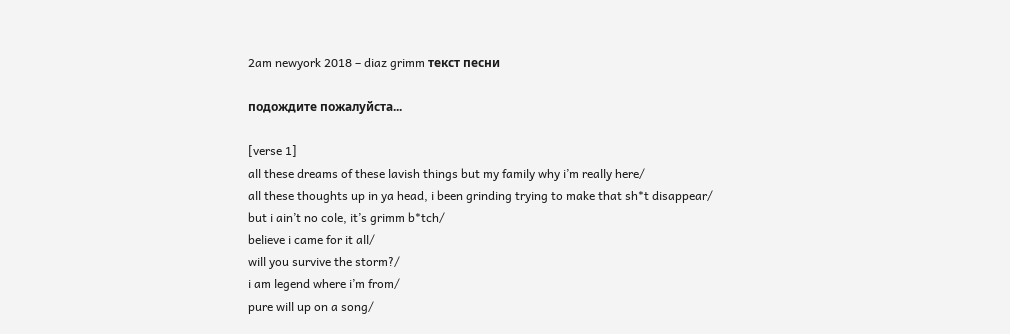2am newyork 2018 – diaz grimm текст песни

подождите пожалуйста...

[verse 1]
all these dreams of these lavish things but my family why i’m really here/
all these thoughts up in ya head, i been grinding trying to make that sh*t disappear/
but i ain’t no cole, it’s grimm b*tch/
believe i came for it all/
will you survive the storm?/
i am legend where i’m from/
pure will up on a song/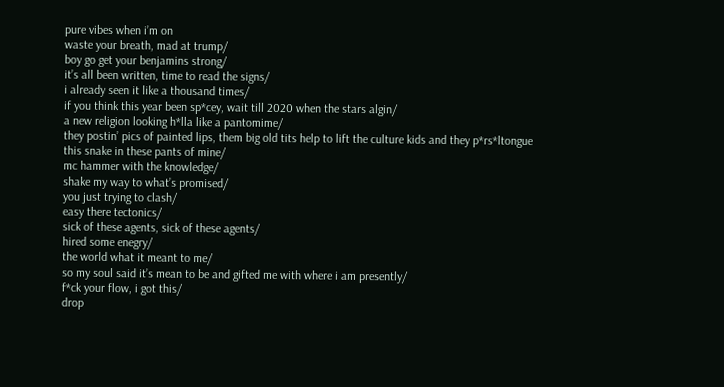pure vibes when i’m on
waste your breath, mad at trump/
boy go get your benjamins strong/
it’s all been written, time to read the signs/
i already seen it like a thousand times/
if you think this year been sp*cey, wait till 2020 when the stars algin/
a new religion looking h*lla like a pantomime/
they postin’ pics of painted lips, them big old tits help to lift the culture kids and they p*rs*ltongue this snake in these pants of mine/
mc hammer with the knowledge/
shake my way to what’s promised/
you just trying to clash/
easy there tectonics/
sick of these agents, sick of these agents/
hired some enegry/
the world what it meant to me/
so my soul said it’s mean to be and gifted me with where i am presently/
f*ck your flow, i got this/
drop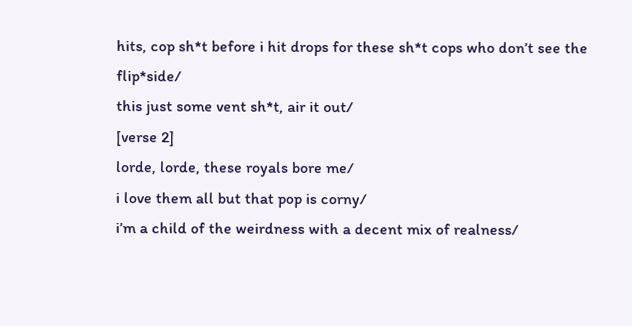hits, cop sh*t before i hit drops for these sh*t cops who don’t see the flip*side/
this just some vent sh*t, air it out/
[verse 2]
lorde, lorde, these royals bore me/
i love them all but that pop is corny/
i’m a child of the weirdness with a decent mix of realness/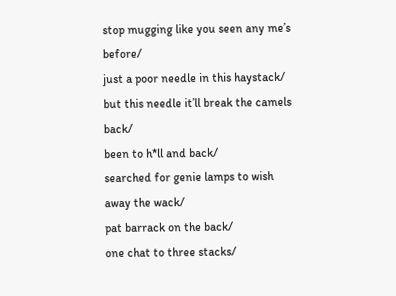stop mugging like you seen any me’s before/
just a poor needle in this haystack/
but this needle it’ll break the camels back/
been to h*ll and back/
searched for genie lamps to wish away the wack/
pat barrack on the back/
one chat to three stacks/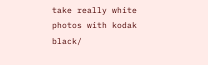take really white photos with kodak black/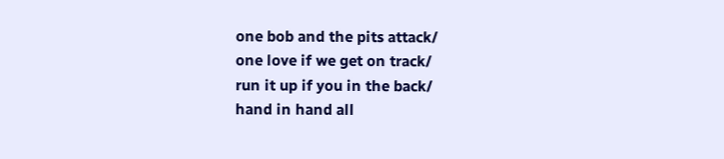one bob and the pits attack/
one love if we get on track/
run it up if you in the back/
hand in hand all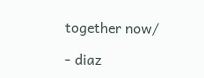together now/

- diaz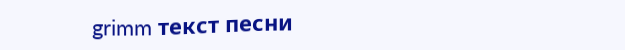grimm текст песни